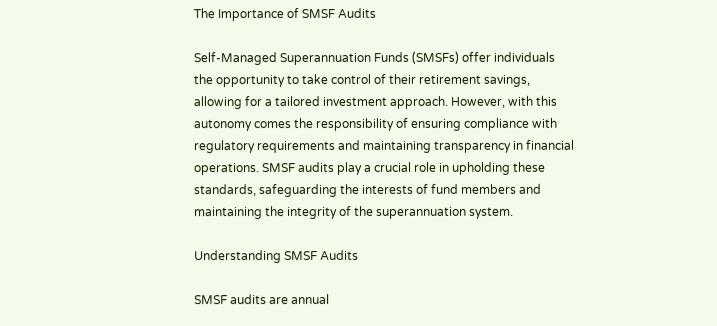The Importance of SMSF Audits

Self-Managed Superannuation Funds (SMSFs) offer individuals the opportunity to take control of their retirement savings, allowing for a tailored investment approach. However, with this autonomy comes the responsibility of ensuring compliance with regulatory requirements and maintaining transparency in financial operations. SMSF audits play a crucial role in upholding these standards, safeguarding the interests of fund members and maintaining the integrity of the superannuation system.

Understanding SMSF Audits

SMSF audits are annual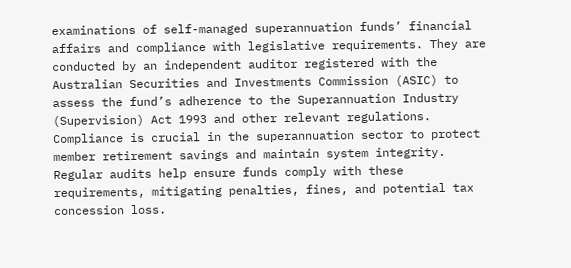examinations of self-managed superannuation funds’ financial affairs and compliance with legislative requirements. They are conducted by an independent auditor registered with the Australian Securities and Investments Commission (ASIC) to assess the fund’s adherence to the Superannuation Industry (Supervision) Act 1993 and other relevant regulations. Compliance is crucial in the superannuation sector to protect member retirement savings and maintain system integrity. Regular audits help ensure funds comply with these requirements, mitigating penalties, fines, and potential tax concession loss.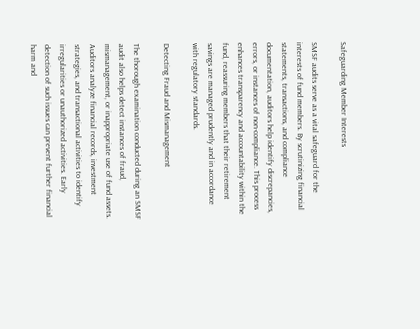Safeguarding Member Interests

SMSF audits serve as a vital safeguard for the interests of fund members. By scrutinizing financial statements, transactions, and compliance documentation, auditors help identify discrepancies, errors, or instances of non-compliance. This process enhances transparency and accountability within the fund, reassuring members that their retirement savings are managed prudently and in accordance with regulatory standards.

Detecting Fraud and Mismanagement

The thorough examination conducted during an SMSF audit also helps detect instances of fraud, mismanagement, or inappropriate use of fund assets. Auditors analyze financial records, investment strategies, and transactional activities to identify irregularities or unauthorized activities. Early detection of such issues can prevent further financial harm and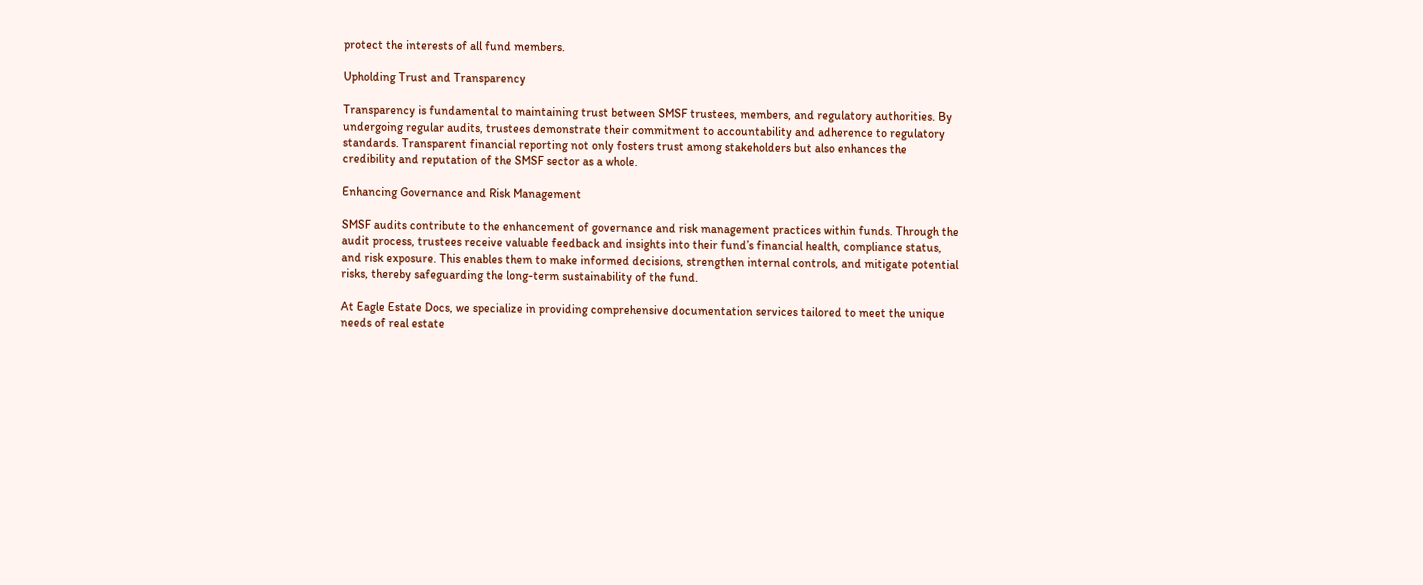protect the interests of all fund members.

Upholding Trust and Transparency

Transparency is fundamental to maintaining trust between SMSF trustees, members, and regulatory authorities. By undergoing regular audits, trustees demonstrate their commitment to accountability and adherence to regulatory standards. Transparent financial reporting not only fosters trust among stakeholders but also enhances the credibility and reputation of the SMSF sector as a whole.

Enhancing Governance and Risk Management

SMSF audits contribute to the enhancement of governance and risk management practices within funds. Through the audit process, trustees receive valuable feedback and insights into their fund’s financial health, compliance status, and risk exposure. This enables them to make informed decisions, strengthen internal controls, and mitigate potential risks, thereby safeguarding the long-term sustainability of the fund.

At Eagle Estate Docs, we specialize in providing comprehensive documentation services tailored to meet the unique needs of real estate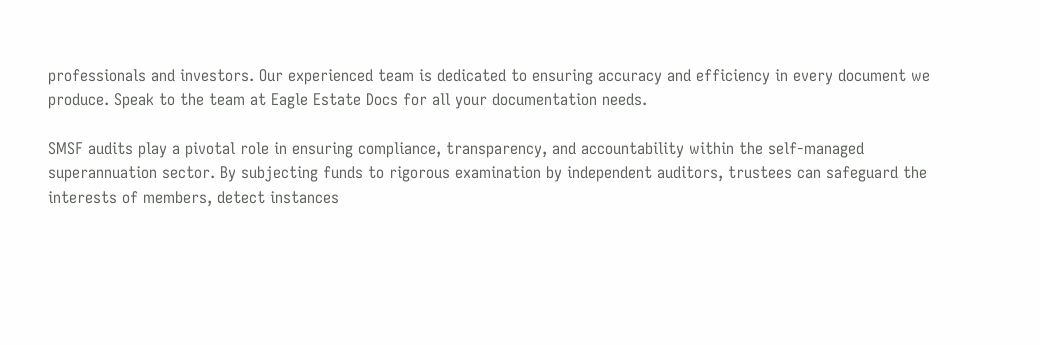professionals and investors. Our experienced team is dedicated to ensuring accuracy and efficiency in every document we produce. Speak to the team at Eagle Estate Docs for all your documentation needs.

SMSF audits play a pivotal role in ensuring compliance, transparency, and accountability within the self-managed superannuation sector. By subjecting funds to rigorous examination by independent auditors, trustees can safeguard the interests of members, detect instances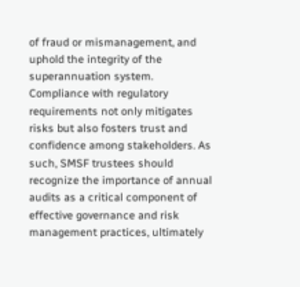of fraud or mismanagement, and uphold the integrity of the superannuation system. Compliance with regulatory requirements not only mitigates risks but also fosters trust and confidence among stakeholders. As such, SMSF trustees should recognize the importance of annual audits as a critical component of effective governance and risk management practices, ultimately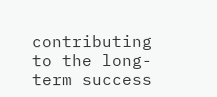contributing to the long-term success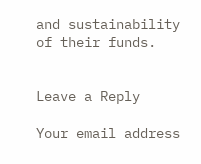and sustainability of their funds.


Leave a Reply

Your email address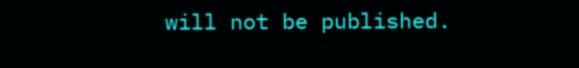will not be published.